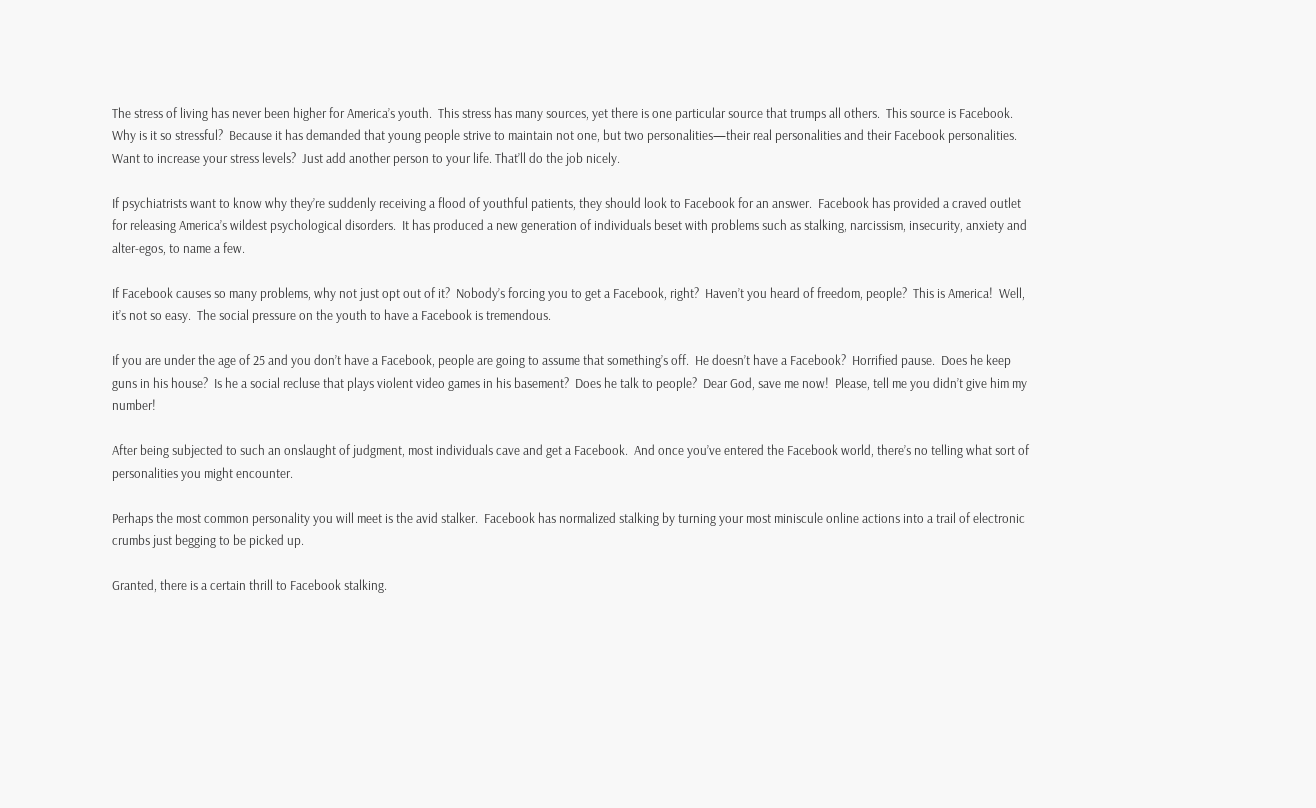The stress of living has never been higher for America’s youth.  This stress has many sources, yet there is one particular source that trumps all others.  This source is Facebook.  Why is it so stressful?  Because it has demanded that young people strive to maintain not one, but two personalities—their real personalities and their Facebook personalities.  Want to increase your stress levels?  Just add another person to your life. That’ll do the job nicely.

If psychiatrists want to know why they’re suddenly receiving a flood of youthful patients, they should look to Facebook for an answer.  Facebook has provided a craved outlet for releasing America’s wildest psychological disorders.  It has produced a new generation of individuals beset with problems such as stalking, narcissism, insecurity, anxiety and alter-egos, to name a few.

If Facebook causes so many problems, why not just opt out of it?  Nobody’s forcing you to get a Facebook, right?  Haven’t you heard of freedom, people?  This is America!  Well, it’s not so easy.  The social pressure on the youth to have a Facebook is tremendous.

If you are under the age of 25 and you don’t have a Facebook, people are going to assume that something’s off.  He doesn’t have a Facebook?  Horrified pause.  Does he keep guns in his house?  Is he a social recluse that plays violent video games in his basement?  Does he talk to people?  Dear God, save me now!  Please, tell me you didn’t give him my number!

After being subjected to such an onslaught of judgment, most individuals cave and get a Facebook.  And once you’ve entered the Facebook world, there’s no telling what sort of personalities you might encounter.

Perhaps the most common personality you will meet is the avid stalker.  Facebook has normalized stalking by turning your most miniscule online actions into a trail of electronic crumbs just begging to be picked up.

Granted, there is a certain thrill to Facebook stalking.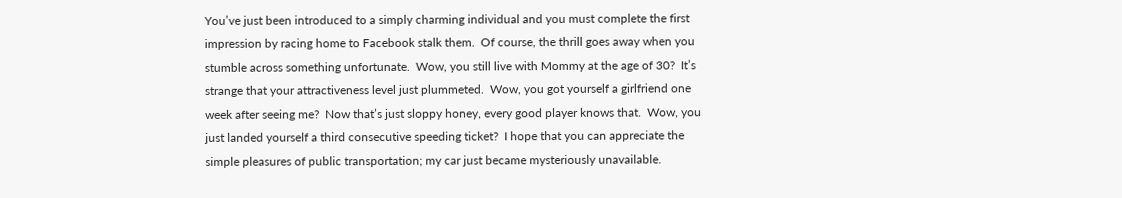You’ve just been introduced to a simply charming individual and you must complete the first impression by racing home to Facebook stalk them.  Of course, the thrill goes away when you stumble across something unfortunate.  Wow, you still live with Mommy at the age of 30?  It’s strange that your attractiveness level just plummeted.  Wow, you got yourself a girlfriend one week after seeing me?  Now that’s just sloppy honey, every good player knows that.  Wow, you just landed yourself a third consecutive speeding ticket?  I hope that you can appreciate the simple pleasures of public transportation; my car just became mysteriously unavailable.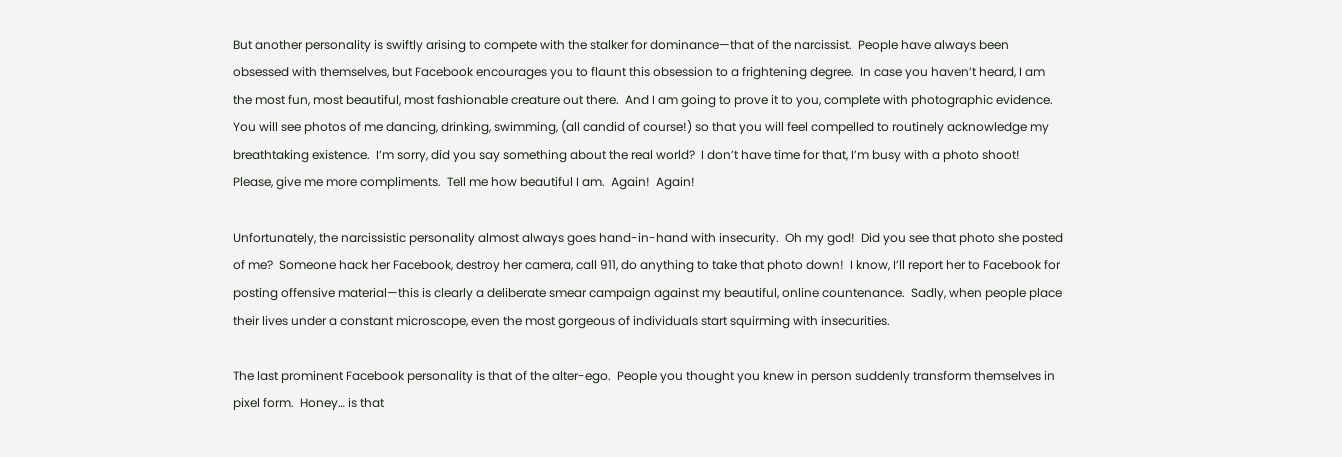But another personality is swiftly arising to compete with the stalker for dominance—that of the narcissist.  People have always been obsessed with themselves, but Facebook encourages you to flaunt this obsession to a frightening degree.  In case you haven’t heard, I am the most fun, most beautiful, most fashionable creature out there.  And I am going to prove it to you, complete with photographic evidence.  You will see photos of me dancing, drinking, swimming, (all candid of course!) so that you will feel compelled to routinely acknowledge my breathtaking existence.  I’m sorry, did you say something about the real world?  I don’t have time for that, I’m busy with a photo shoot!  Please, give me more compliments.  Tell me how beautiful I am.  Again!  Again!

Unfortunately, the narcissistic personality almost always goes hand-in-hand with insecurity.  Oh my god!  Did you see that photo she posted of me?  Someone hack her Facebook, destroy her camera, call 911, do anything to take that photo down!  I know, I’ll report her to Facebook for posting offensive material—this is clearly a deliberate smear campaign against my beautiful, online countenance.  Sadly, when people place their lives under a constant microscope, even the most gorgeous of individuals start squirming with insecurities.

The last prominent Facebook personality is that of the alter-ego.  People you thought you knew in person suddenly transform themselves in pixel form.  Honey… is that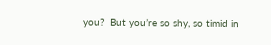you?  But you’re so shy, so timid in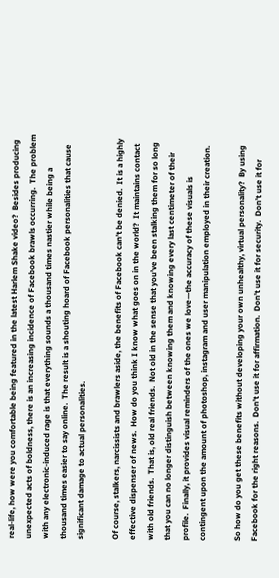real-life, how were you comfortable being featured in the latest Harlem Shake video?  Besides producing unexpected acts of boldness, there is an increasing incidence of Facebook brawls occurring.  The problem with any electronic-induced rage is that everything sounds a thousand times nastier while being a thousand times easier to say online.  The result is a shouting hoard of Facebook personalities that cause significant damage to actual personalities.

Of course, stalkers, narcissists and brawlers aside, the benefits of Facebook can’t be denied.  It is a highly effective dispenser of news.  How do you think I know what goes on in the world?  It maintains contact with old friends.  That is, old real friends.  Not old in the sense that you’ve been stalking them for so long that you can no longer distinguish between knowing them and knowing every last centimeter of their profile.  Finally, it provides visual reminders of the ones we love—the accuracy of these visuals is contingent upon the amount of photoshop, instagram and user manipulation employed in their creation.

So how do you get these benefits without developing your own unhealthy, virtual personality?  By using Facebook for the right reasons.  Don’t use it for affirmation.  Don’t use it for security.  Don’t use it for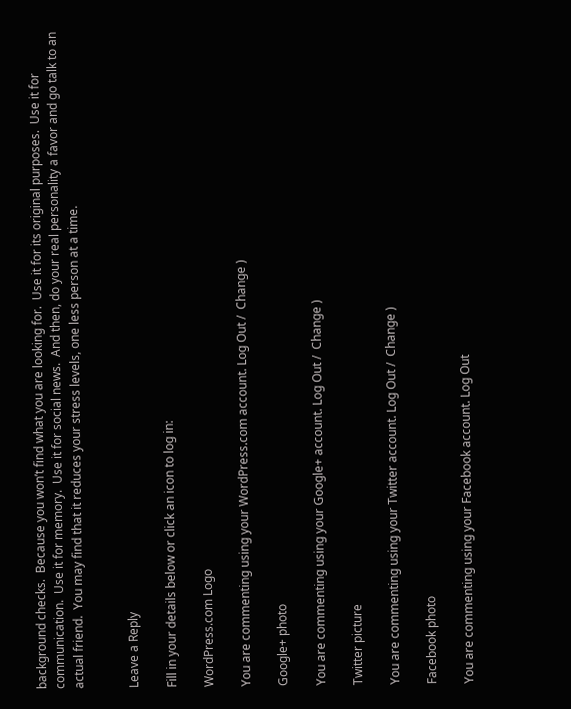background checks.  Because you won’t find what you are looking for.  Use it for its original purposes.  Use it for communication.  Use it for memory.  Use it for social news.  And then, do your real personality a favor and go talk to an actual friend.  You may find that it reduces your stress levels, one less person at a time.


Leave a Reply

Fill in your details below or click an icon to log in:

WordPress.com Logo

You are commenting using your WordPress.com account. Log Out /  Change )

Google+ photo

You are commenting using your Google+ account. Log Out /  Change )

Twitter picture

You are commenting using your Twitter account. Log Out /  Change )

Facebook photo

You are commenting using your Facebook account. Log Out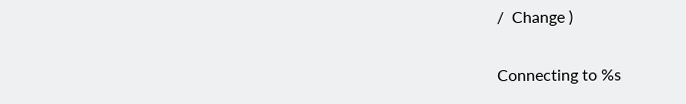/  Change )


Connecting to %s